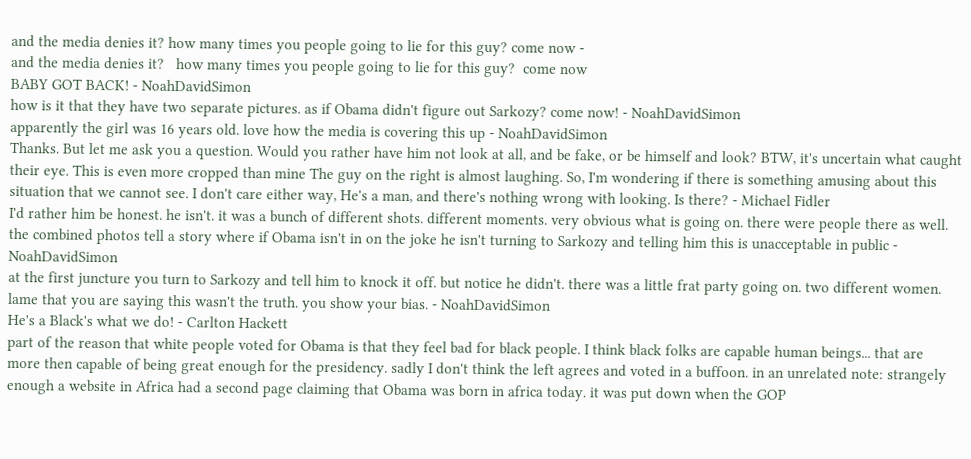and the media denies it? how many times you people going to lie for this guy? come now -
and the media denies it?   how many times you people going to lie for this guy?  come now
BABY GOT BACK! - NoahDavidSimon
how is it that they have two separate pictures. as if Obama didn't figure out Sarkozy? come now! - NoahDavidSimon
apparently the girl was 16 years old. love how the media is covering this up - NoahDavidSimon
Thanks. But let me ask you a question. Would you rather have him not look at all, and be fake, or be himself and look? BTW, it's uncertain what caught their eye. This is even more cropped than mine The guy on the right is almost laughing. So, I'm wondering if there is something amusing about this situation that we cannot see. I don't care either way, He's a man, and there's nothing wrong with looking. Is there? - Michael Fidler
I'd rather him be honest. he isn't. it was a bunch of different shots. different moments. very obvious what is going on. there were people there as well. the combined photos tell a story where if Obama isn't in on the joke he isn't turning to Sarkozy and telling him this is unacceptable in public - NoahDavidSimon
at the first juncture you turn to Sarkozy and tell him to knock it off. but notice he didn't. there was a little frat party going on. two different women. lame that you are saying this wasn't the truth. you show your bias. - NoahDavidSimon
He's a Black's what we do! - Carlton Hackett
part of the reason that white people voted for Obama is that they feel bad for black people. I think black folks are capable human beings... that are more then capable of being great enough for the presidency. sadly I don't think the left agrees and voted in a buffoon. in an unrelated note: strangely enough a website in Africa had a second page claiming that Obama was born in africa today. it was put down when the GOP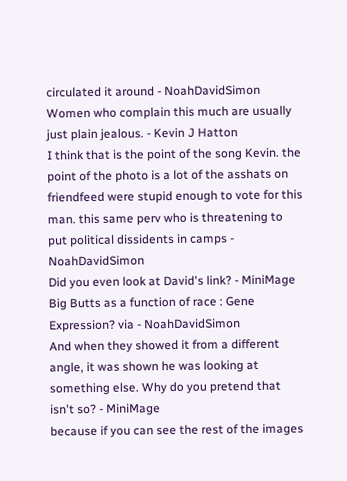circulated it around - NoahDavidSimon
Women who complain this much are usually just plain jealous. - Kevin J Hatton
I think that is the point of the song Kevin. the point of the photo is a lot of the asshats on friendfeed were stupid enough to vote for this man. this same perv who is threatening to put political dissidents in camps - NoahDavidSimon
Did you even look at David's link? - MiniMage
Big Butts as a function of race : Gene Expression? via - NoahDavidSimon
And when they showed it from a different angle, it was shown he was looking at something else. Why do you pretend that isn't so? - MiniMage
because if you can see the rest of the images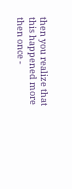then you realize that this happened more then once -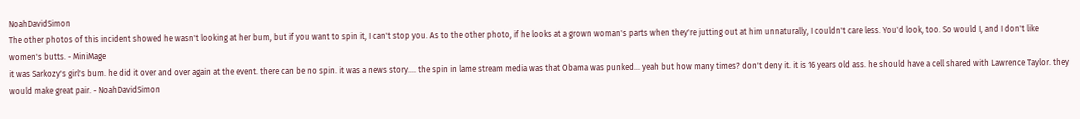NoahDavidSimon
The other photos of this incident showed he wasn't looking at her bum, but if you want to spin it, I can't stop you. As to the other photo, if he looks at a grown woman's parts when they're jutting out at him unnaturally, I couldn't care less. You'd look, too. So would I, and I don't like women's butts. - MiniMage
it was Sarkozy's girl's bum. he did it over and over again at the event. there can be no spin. it was a news story.... the spin in lame stream media was that Obama was punked... yeah but how many times? don't deny it. it is 16 years old ass. he should have a cell shared with Lawrence Taylor. they would make great pair. - NoahDavidSimon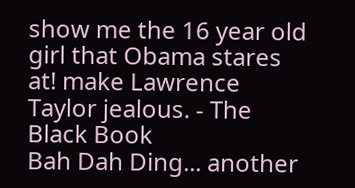show me the 16 year old girl that Obama stares at! make Lawrence Taylor jealous. - The Black Book
Bah Dah Ding... another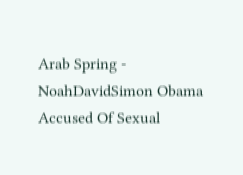Arab Spring - NoahDavidSimon Obama Accused Of Sexual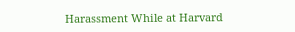Harassment While at Harvard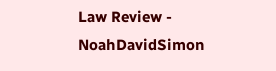Law Review - NoahDavidSimon